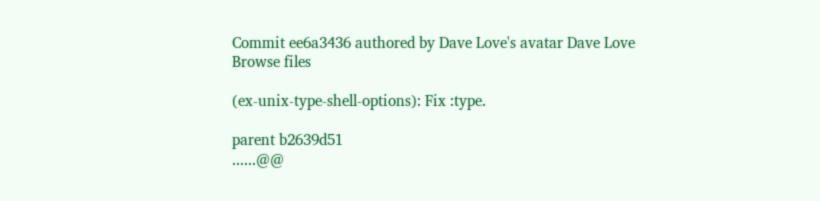Commit ee6a3436 authored by Dave Love's avatar Dave Love
Browse files

(ex-unix-type-shell-options): Fix :type.

parent b2639d51
......@@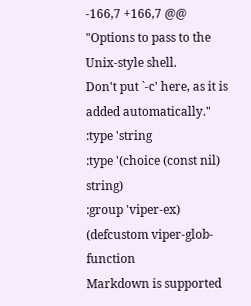-166,7 +166,7 @@
"Options to pass to the Unix-style shell.
Don't put `-c' here, as it is added automatically."
:type 'string
:type '(choice (const nil) string)
:group 'viper-ex)
(defcustom viper-glob-function
Markdown is supported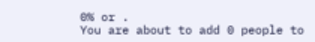0% or .
You are about to add 0 people to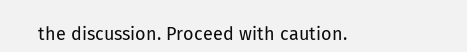the discussion. Proceed with caution.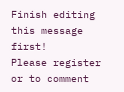Finish editing this message first!
Please register or to comment